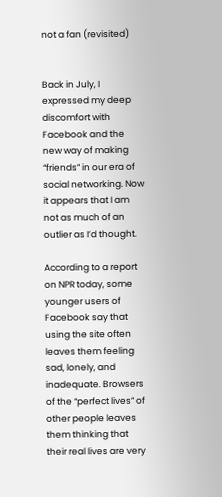not a fan (revisited)


Back in July, I expressed my deep discomfort with Facebook and the new way of making “friends” in our era of social networking. Now it appears that I am not as much of an outlier as I’d thought.

According to a report on NPR today, some younger users of Facebook say that using the site often leaves them feeling sad, lonely, and inadequate. Browsers of the “perfect lives” of other people leaves them thinking that their real lives are very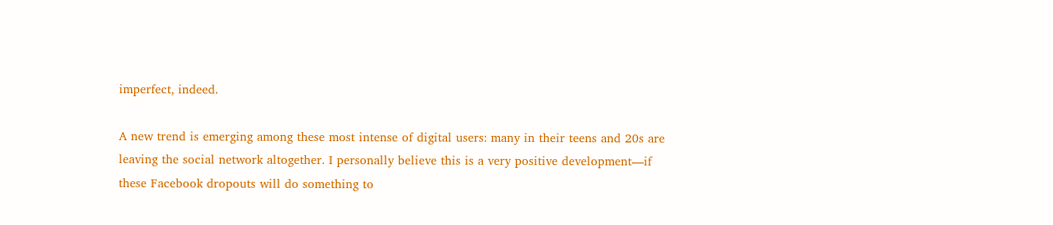imperfect, indeed.

A new trend is emerging among these most intense of digital users: many in their teens and 20s are leaving the social network altogether. I personally believe this is a very positive development—if these Facebook dropouts will do something to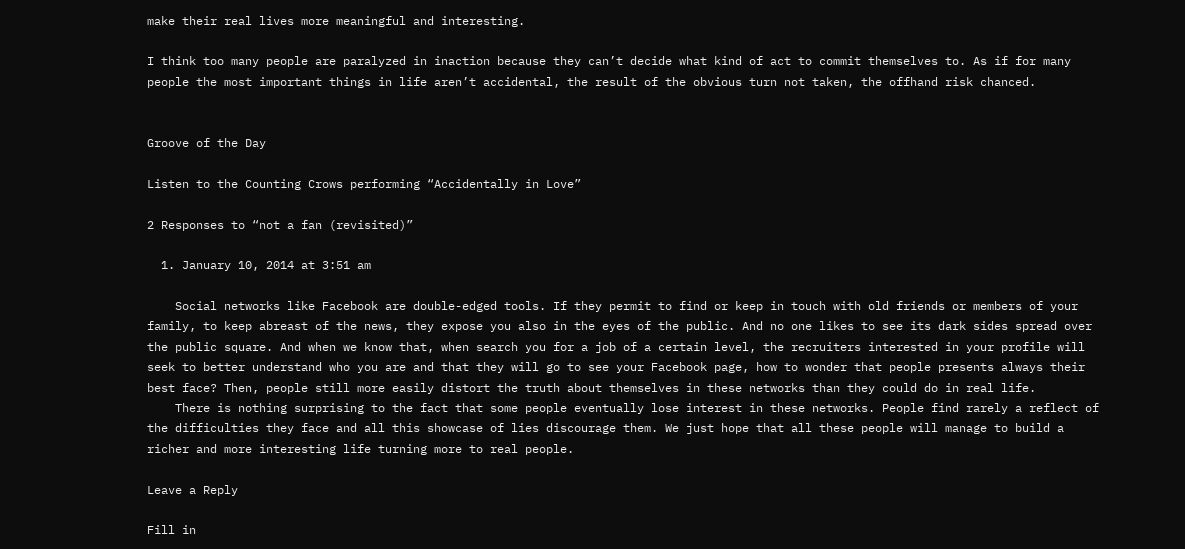make their real lives more meaningful and interesting.

I think too many people are paralyzed in inaction because they can’t decide what kind of act to commit themselves to. As if for many people the most important things in life aren’t accidental, the result of the obvious turn not taken, the offhand risk chanced.


Groove of the Day

Listen to the Counting Crows performing “Accidentally in Love”

2 Responses to “not a fan (revisited)”

  1. January 10, 2014 at 3:51 am

    Social networks like Facebook are double-edged tools. If they permit to find or keep in touch with old friends or members of your family, to keep abreast of the news, they expose you also in the eyes of the public. And no one likes to see its dark sides spread over the public square. And when we know that, when search you for a job of a certain level, the recruiters interested in your profile will seek to better understand who you are and that they will go to see your Facebook page, how to wonder that people presents always their best face? Then, people still more easily distort the truth about themselves in these networks than they could do in real life.
    There is nothing surprising to the fact that some people eventually lose interest in these networks. People find rarely a reflect of the difficulties they face and all this showcase of lies discourage them. We just hope that all these people will manage to build a richer and more interesting life turning more to real people.

Leave a Reply

Fill in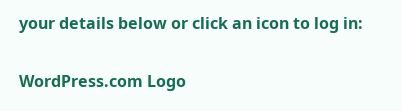your details below or click an icon to log in:

WordPress.com Logo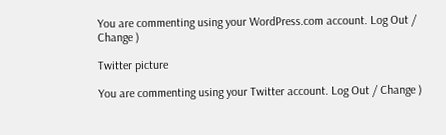You are commenting using your WordPress.com account. Log Out / Change )

Twitter picture

You are commenting using your Twitter account. Log Out / Change )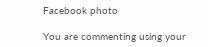Facebook photo

You are commenting using your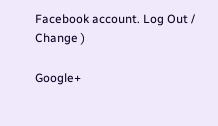Facebook account. Log Out / Change )

Google+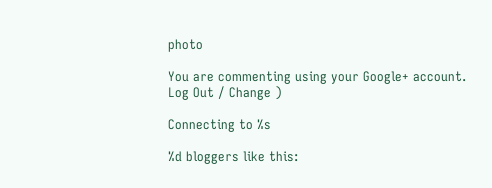photo

You are commenting using your Google+ account. Log Out / Change )

Connecting to %s

%d bloggers like this: